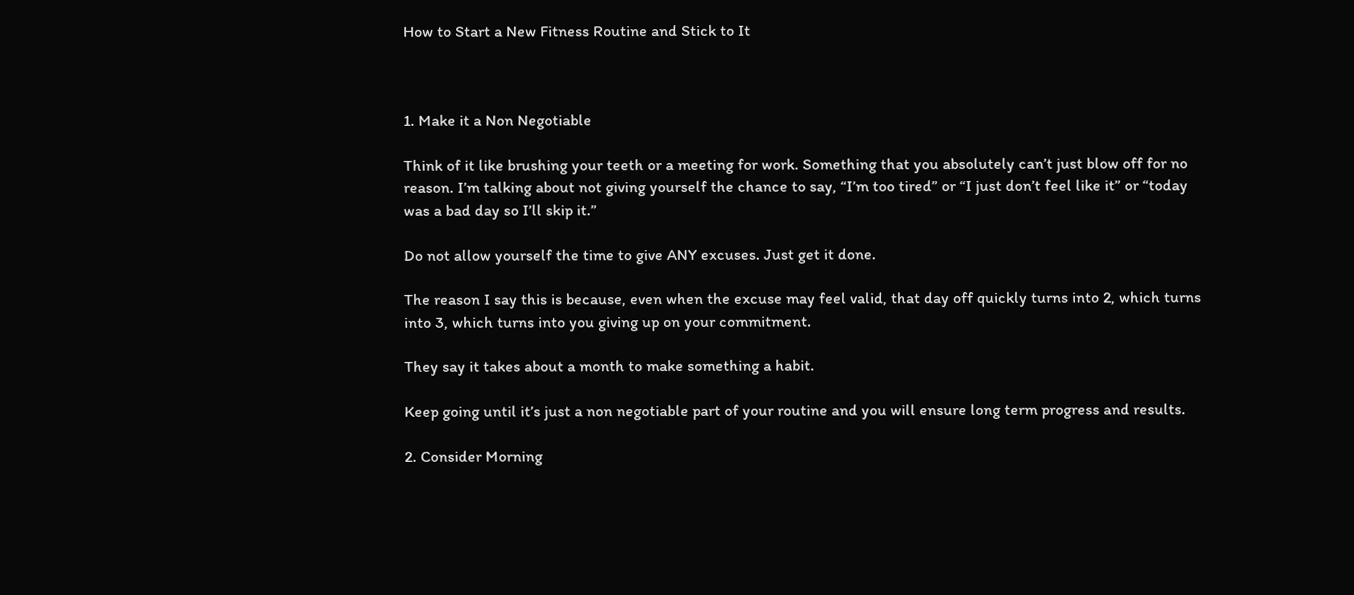How to Start a New Fitness Routine and Stick to It



1. Make it a Non Negotiable

Think of it like brushing your teeth or a meeting for work. Something that you absolutely can’t just blow off for no reason. I’m talking about not giving yourself the chance to say, “I’m too tired” or “I just don’t feel like it” or “today was a bad day so I’ll skip it.”

Do not allow yourself the time to give ANY excuses. Just get it done.

The reason I say this is because, even when the excuse may feel valid, that day off quickly turns into 2, which turns into 3, which turns into you giving up on your commitment.

They say it takes about a month to make something a habit.

Keep going until it’s just a non negotiable part of your routine and you will ensure long term progress and results.

2. Consider Morning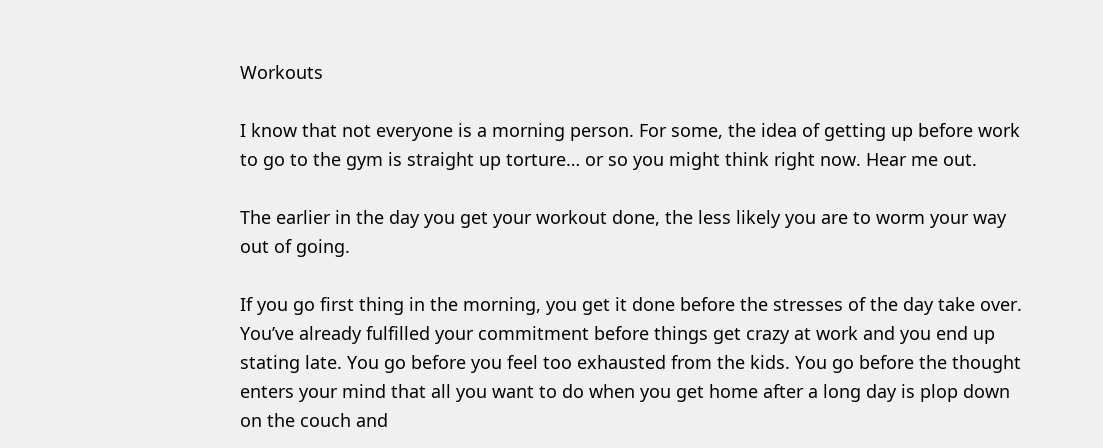Workouts

I know that not everyone is a morning person. For some, the idea of getting up before work to go to the gym is straight up torture… or so you might think right now. Hear me out.

The earlier in the day you get your workout done, the less likely you are to worm your way out of going.

If you go first thing in the morning, you get it done before the stresses of the day take over. You’ve already fulfilled your commitment before things get crazy at work and you end up stating late. You go before you feel too exhausted from the kids. You go before the thought enters your mind that all you want to do when you get home after a long day is plop down on the couch and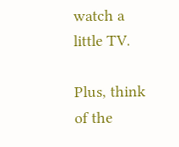watch a little TV.

Plus, think of the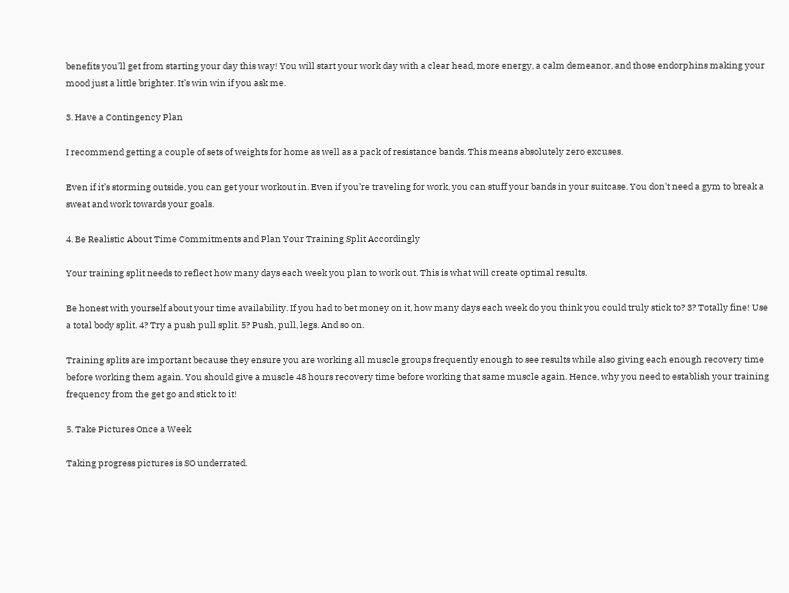benefits you’ll get from starting your day this way! You will start your work day with a clear head, more energy, a calm demeanor, and those endorphins making your mood just a little brighter. It’s win win if you ask me.

3. Have a Contingency Plan

I recommend getting a couple of sets of weights for home as well as a pack of resistance bands. This means absolutely zero excuses.

Even if it’s storming outside, you can get your workout in. Even if you’re traveling for work, you can stuff your bands in your suitcase. You don't need a gym to break a sweat and work towards your goals.

4. Be Realistic About Time Commitments and Plan Your Training Split Accordingly

Your training split needs to reflect how many days each week you plan to work out. This is what will create optimal results.

Be honest with yourself about your time availability. If you had to bet money on it, how many days each week do you think you could truly stick to? 3? Totally fine! Use a total body split. 4? Try a push pull split. 5? Push, pull, legs. And so on.

Training splits are important because they ensure you are working all muscle groups frequently enough to see results while also giving each enough recovery time before working them again. You should give a muscle 48 hours recovery time before working that same muscle again. Hence, why you need to establish your training frequency from the get go and stick to it!

5. Take Pictures Once a Week

Taking progress pictures is SO underrated.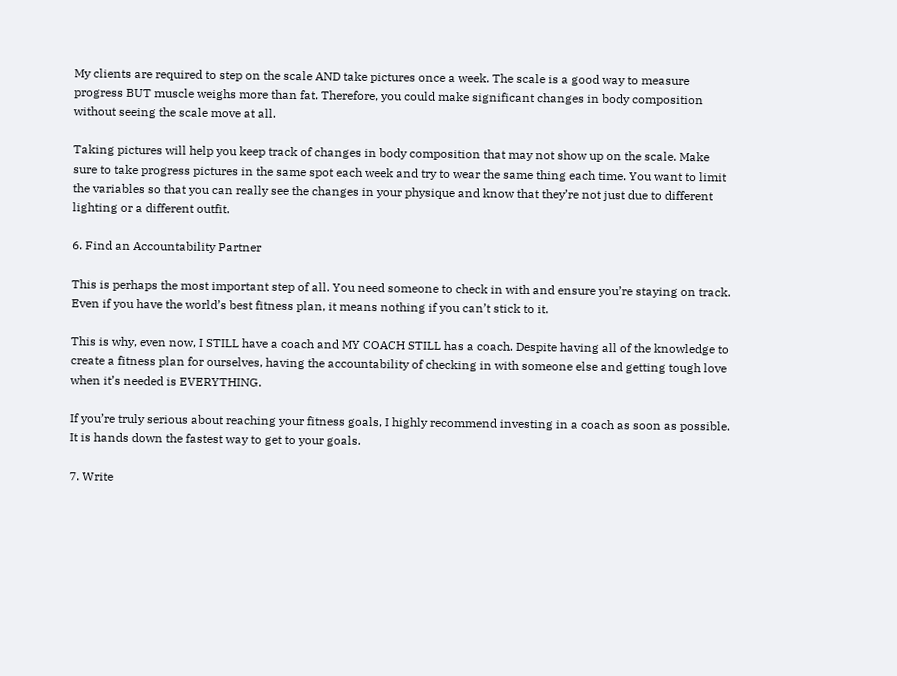My clients are required to step on the scale AND take pictures once a week. The scale is a good way to measure progress BUT muscle weighs more than fat. Therefore, you could make significant changes in body composition without seeing the scale move at all.

Taking pictures will help you keep track of changes in body composition that may not show up on the scale. Make sure to take progress pictures in the same spot each week and try to wear the same thing each time. You want to limit the variables so that you can really see the changes in your physique and know that they’re not just due to different lighting or a different outfit.

6. Find an Accountability Partner

This is perhaps the most important step of all. You need someone to check in with and ensure you’re staying on track. Even if you have the world’s best fitness plan, it means nothing if you can’t stick to it.

This is why, even now, I STILL have a coach and MY COACH STILL has a coach. Despite having all of the knowledge to create a fitness plan for ourselves, having the accountability of checking in with someone else and getting tough love when it’s needed is EVERYTHING.

If you’re truly serious about reaching your fitness goals, I highly recommend investing in a coach as soon as possible. It is hands down the fastest way to get to your goals.

7. Write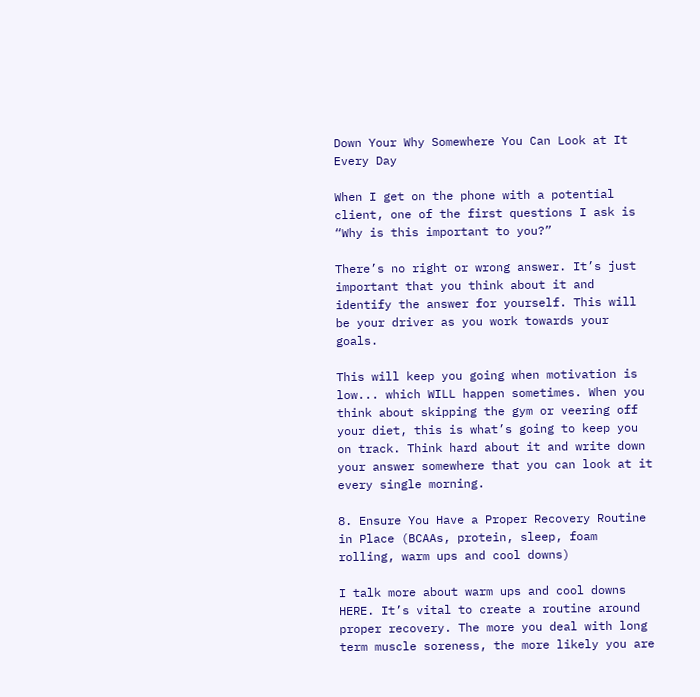Down Your Why Somewhere You Can Look at It Every Day

When I get on the phone with a potential client, one of the first questions I ask is “Why is this important to you?”

There’s no right or wrong answer. It’s just important that you think about it and identify the answer for yourself. This will be your driver as you work towards your goals.

This will keep you going when motivation is low... which WILL happen sometimes. When you think about skipping the gym or veering off your diet, this is what’s going to keep you on track. Think hard about it and write down your answer somewhere that you can look at it every single morning.

8. Ensure You Have a Proper Recovery Routine in Place (BCAAs, protein, sleep, foam rolling, warm ups and cool downs)

I talk more about warm ups and cool downs HERE. It’s vital to create a routine around proper recovery. The more you deal with long term muscle soreness, the more likely you are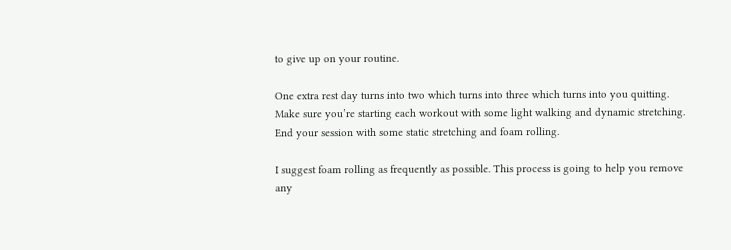to give up on your routine.

One extra rest day turns into two which turns into three which turns into you quitting. Make sure you’re starting each workout with some light walking and dynamic stretching. End your session with some static stretching and foam rolling.

I suggest foam rolling as frequently as possible. This process is going to help you remove any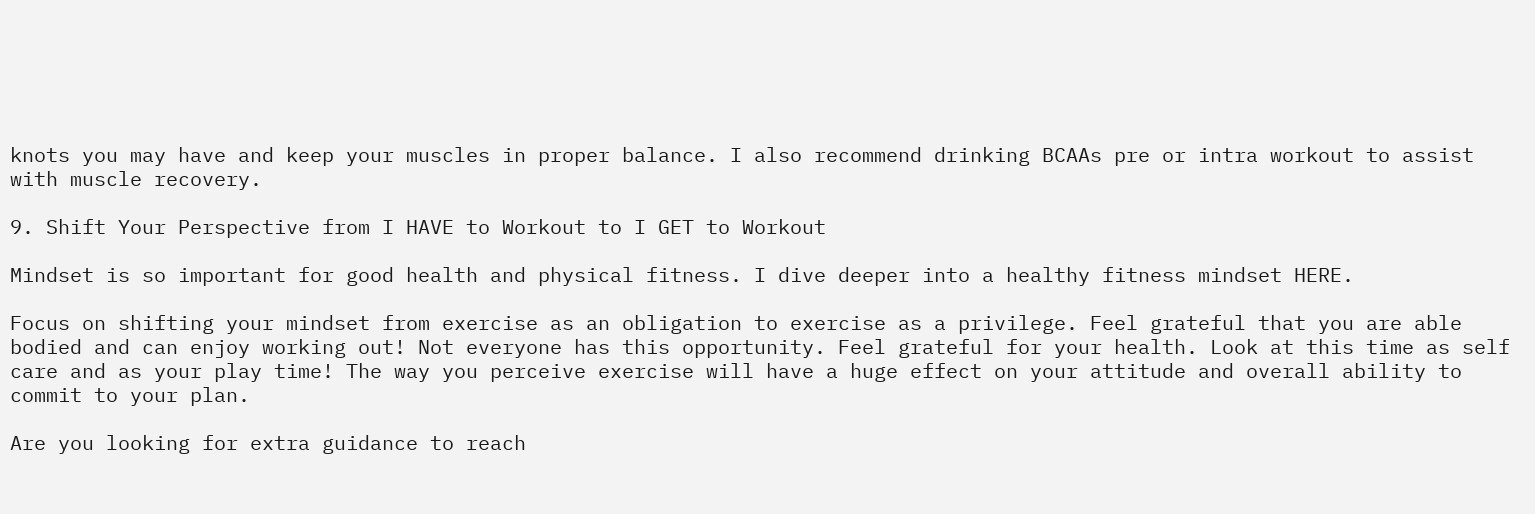knots you may have and keep your muscles in proper balance. I also recommend drinking BCAAs pre or intra workout to assist with muscle recovery.

9. Shift Your Perspective from I HAVE to Workout to I GET to Workout

Mindset is so important for good health and physical fitness. I dive deeper into a healthy fitness mindset HERE.

Focus on shifting your mindset from exercise as an obligation to exercise as a privilege. Feel grateful that you are able bodied and can enjoy working out! Not everyone has this opportunity. Feel grateful for your health. Look at this time as self care and as your play time! The way you perceive exercise will have a huge effect on your attitude and overall ability to commit to your plan.

Are you looking for extra guidance to reach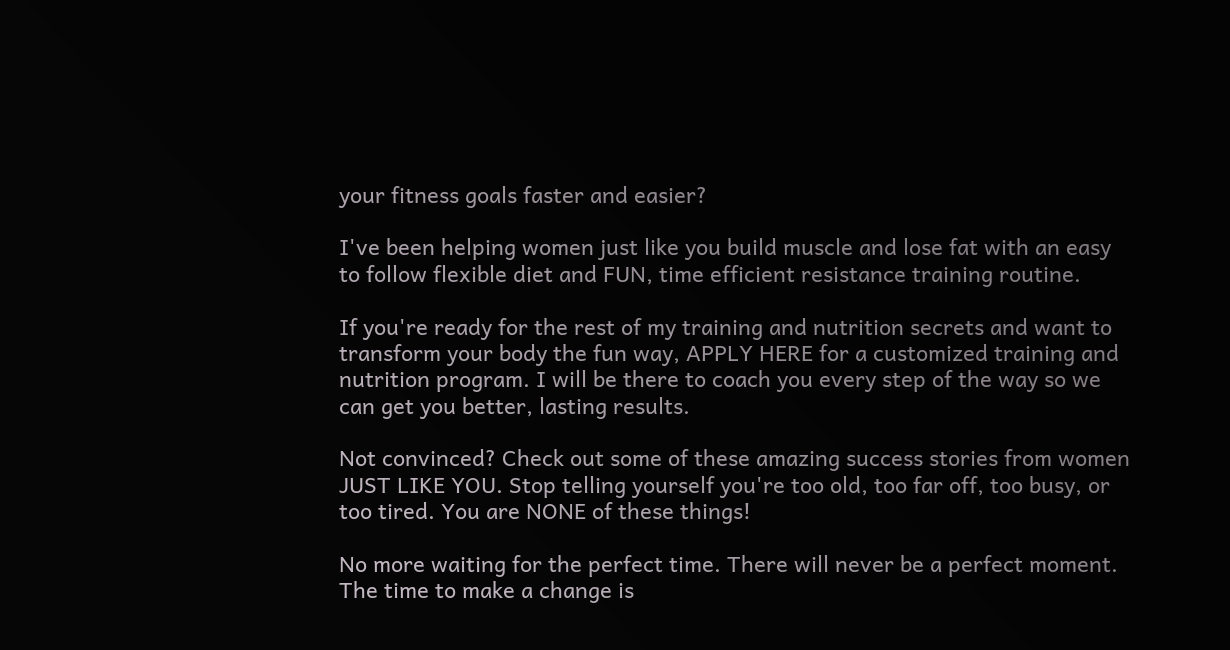your fitness goals faster and easier?

I've been helping women just like you build muscle and lose fat with an easy to follow flexible diet and FUN, time efficient resistance training routine.

If you're ready for the rest of my training and nutrition secrets and want to transform your body the fun way, APPLY HERE for a customized training and nutrition program. I will be there to coach you every step of the way so we can get you better, lasting results.

Not convinced? Check out some of these amazing success stories from women JUST LIKE YOU. Stop telling yourself you're too old, too far off, too busy, or too tired. You are NONE of these things!

No more waiting for the perfect time. There will never be a perfect moment. The time to make a change is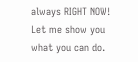always RIGHT NOW! Let me show you what you can do.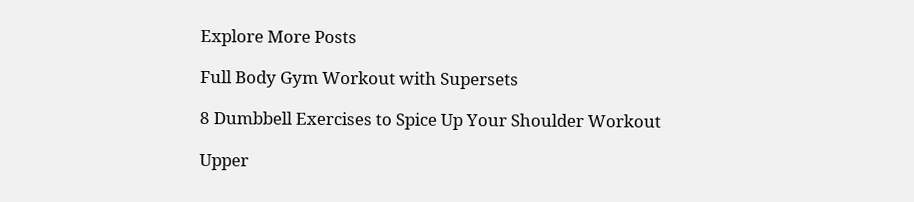Explore More Posts

Full Body Gym Workout with Supersets

8 Dumbbell Exercises to Spice Up Your Shoulder Workout

Upper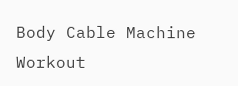Body Cable Machine Workout